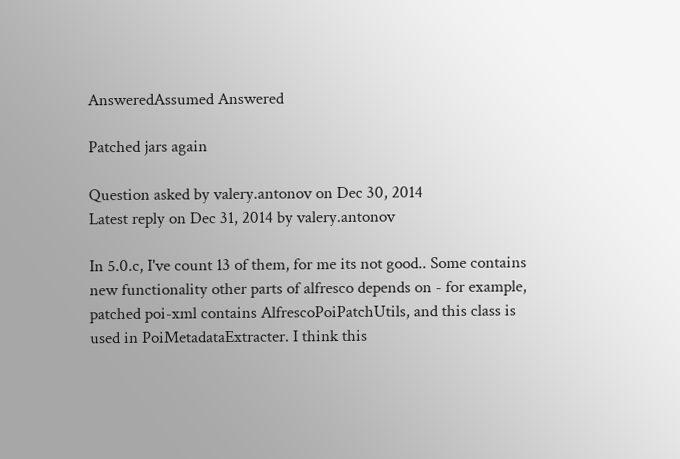AnsweredAssumed Answered

Patched jars again

Question asked by valery.antonov on Dec 30, 2014
Latest reply on Dec 31, 2014 by valery.antonov

In 5.0.c, I've count 13 of them, for me its not good.. Some contains new functionality other parts of alfresco depends on - for example, patched poi-xml contains AlfrescoPoiPatchUtils, and this class is used in PoiMetadataExtracter. I think this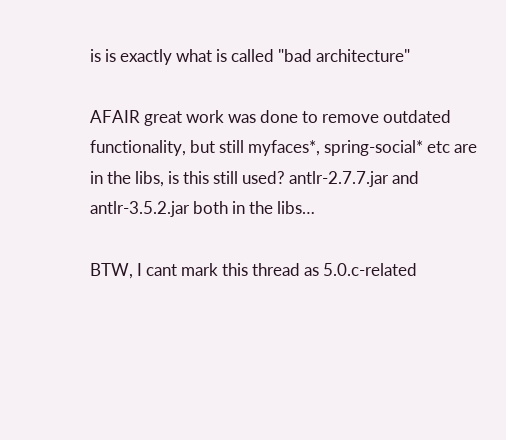is is exactly what is called "bad architecture"

AFAIR great work was done to remove outdated functionality, but still myfaces*, spring-social* etc are in the libs, is this still used? antlr-2.7.7.jar and antlr-3.5.2.jar both in the libs…

BTW, I cant mark this thread as 5.0.c-related